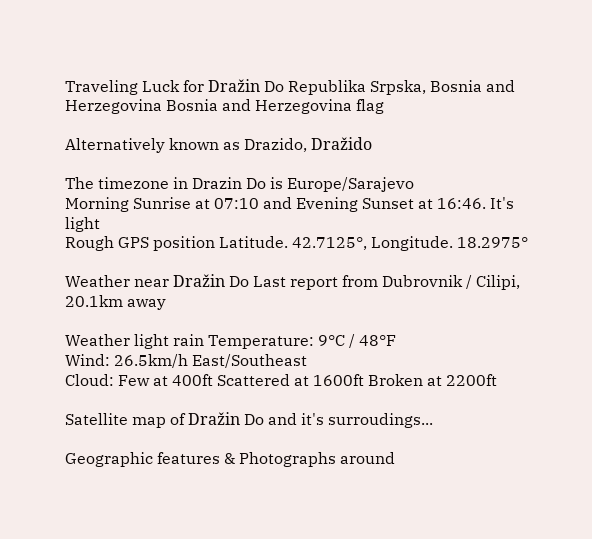Traveling Luck for Dražin Do Republika Srpska, Bosnia and Herzegovina Bosnia and Herzegovina flag

Alternatively known as Drazido, Dražido

The timezone in Drazin Do is Europe/Sarajevo
Morning Sunrise at 07:10 and Evening Sunset at 16:46. It's light
Rough GPS position Latitude. 42.7125°, Longitude. 18.2975°

Weather near Dražin Do Last report from Dubrovnik / Cilipi, 20.1km away

Weather light rain Temperature: 9°C / 48°F
Wind: 26.5km/h East/Southeast
Cloud: Few at 400ft Scattered at 1600ft Broken at 2200ft

Satellite map of Dražin Do and it's surroudings...

Geographic features & Photographs around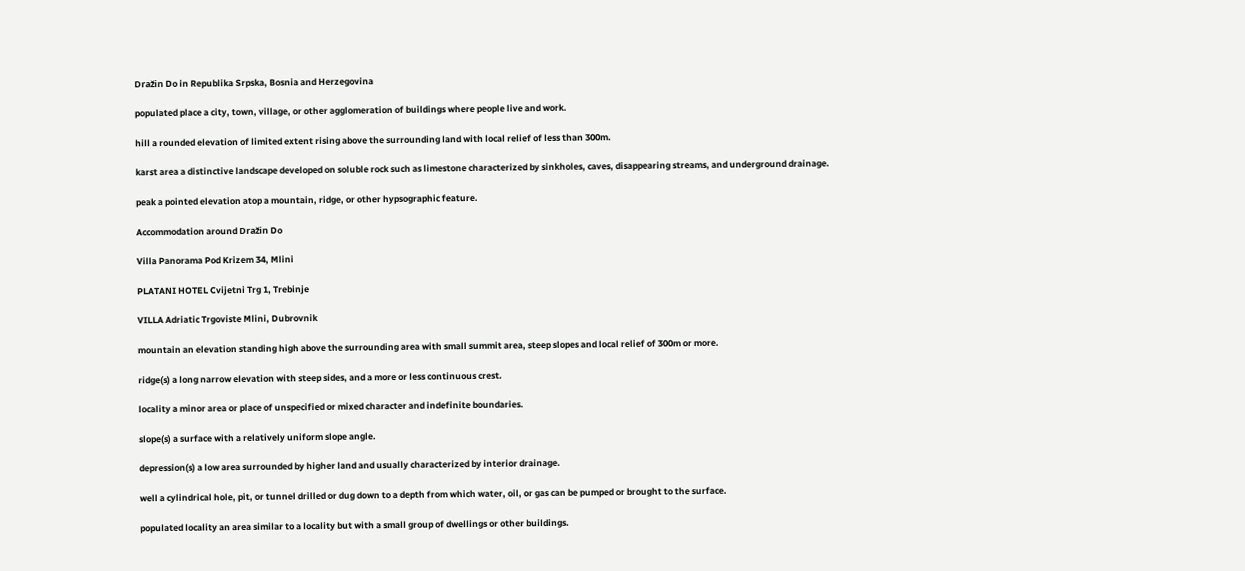Dražin Do in Republika Srpska, Bosnia and Herzegovina

populated place a city, town, village, or other agglomeration of buildings where people live and work.

hill a rounded elevation of limited extent rising above the surrounding land with local relief of less than 300m.

karst area a distinctive landscape developed on soluble rock such as limestone characterized by sinkholes, caves, disappearing streams, and underground drainage.

peak a pointed elevation atop a mountain, ridge, or other hypsographic feature.

Accommodation around Dražin Do

Villa Panorama Pod Krizem 34, Mlini

PLATANI HOTEL Cvijetni Trg 1, Trebinje

VILLA Adriatic Trgoviste Mlini, Dubrovnik

mountain an elevation standing high above the surrounding area with small summit area, steep slopes and local relief of 300m or more.

ridge(s) a long narrow elevation with steep sides, and a more or less continuous crest.

locality a minor area or place of unspecified or mixed character and indefinite boundaries.

slope(s) a surface with a relatively uniform slope angle.

depression(s) a low area surrounded by higher land and usually characterized by interior drainage.

well a cylindrical hole, pit, or tunnel drilled or dug down to a depth from which water, oil, or gas can be pumped or brought to the surface.

populated locality an area similar to a locality but with a small group of dwellings or other buildings.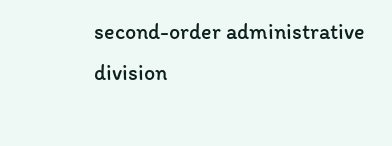second-order administrative division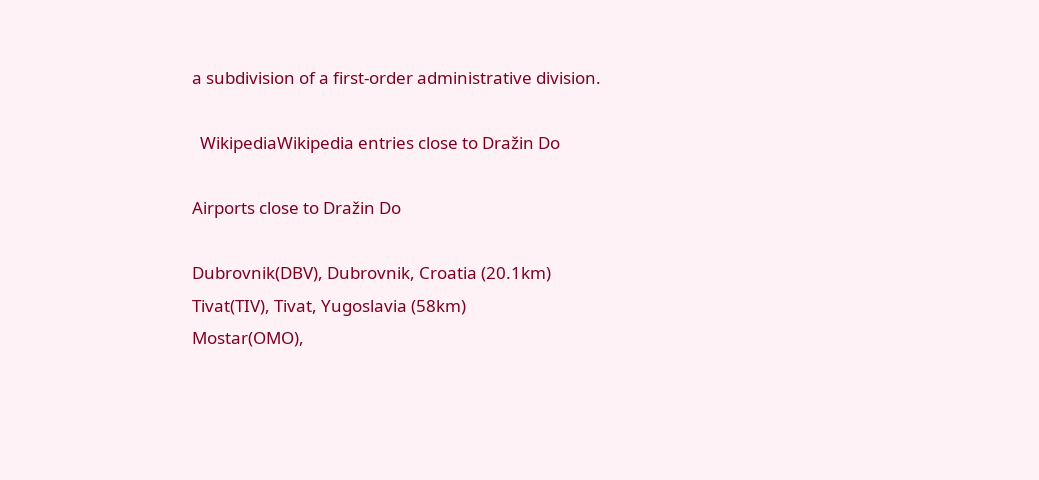a subdivision of a first-order administrative division.

  WikipediaWikipedia entries close to Dražin Do

Airports close to Dražin Do

Dubrovnik(DBV), Dubrovnik, Croatia (20.1km)
Tivat(TIV), Tivat, Yugoslavia (58km)
Mostar(OMO),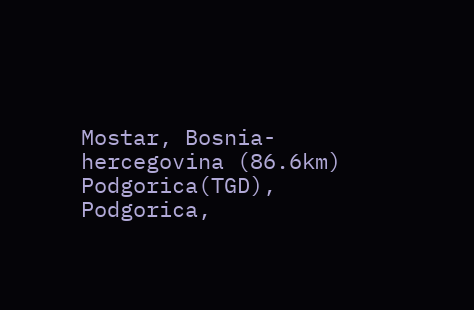Mostar, Bosnia-hercegovina (86.6km)
Podgorica(TGD), Podgorica,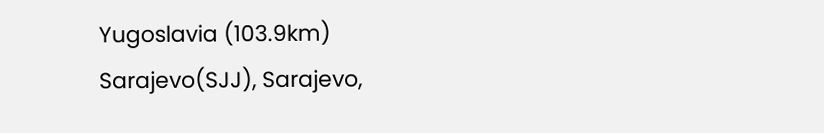Yugoslavia (103.9km)
Sarajevo(SJJ), Sarajevo,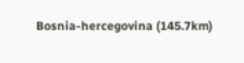Bosnia-hercegovina (145.7km)